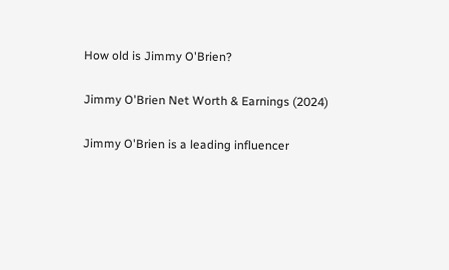How old is Jimmy O'Brien?

Jimmy O'Brien Net Worth & Earnings (2024)

Jimmy O'Brien is a leading influencer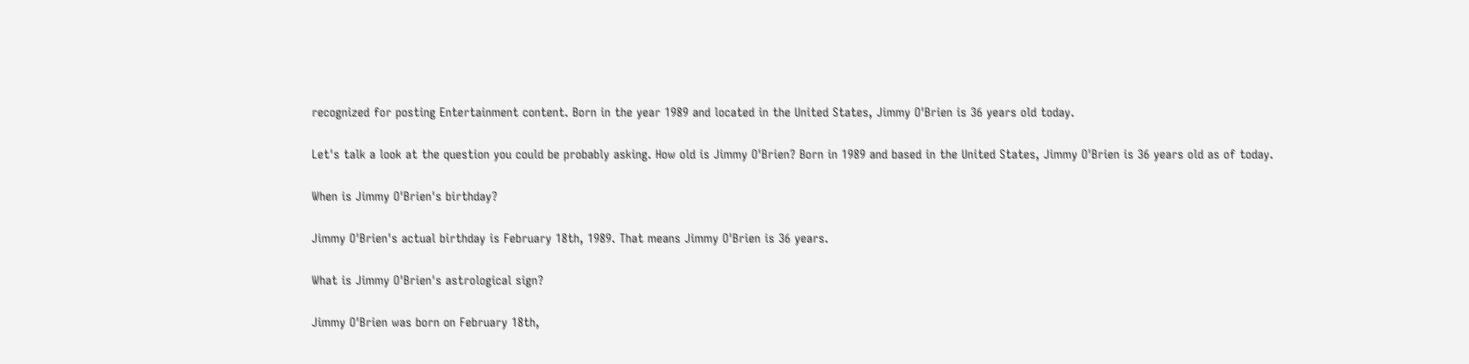recognized for posting Entertainment content. Born in the year 1989 and located in the United States, Jimmy O'Brien is 36 years old today.

Let's talk a look at the question you could be probably asking. How old is Jimmy O'Brien? Born in 1989 and based in the United States, Jimmy O'Brien is 36 years old as of today.

When is Jimmy O'Brien's birthday?

Jimmy O'Brien's actual birthday is February 18th, 1989. That means Jimmy O'Brien is 36 years.

What is Jimmy O'Brien's astrological sign?

Jimmy O'Brien was born on February 18th,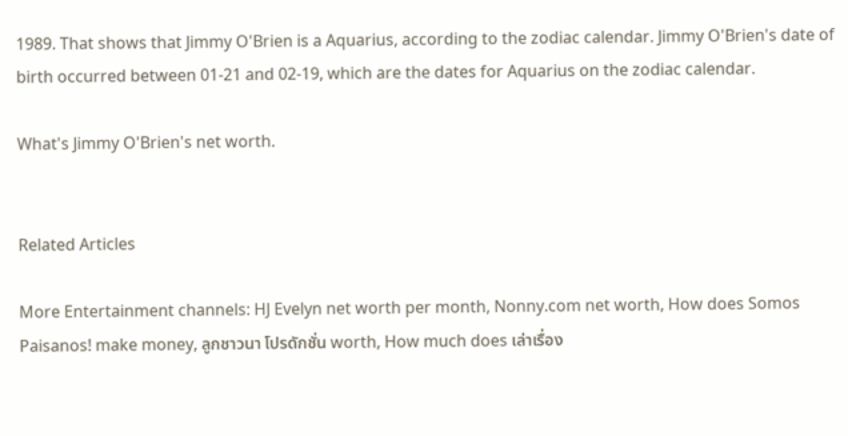1989. That shows that Jimmy O'Brien is a Aquarius, according to the zodiac calendar. Jimmy O'Brien's date of birth occurred between 01-21 and 02-19, which are the dates for Aquarius on the zodiac calendar.

What's Jimmy O'Brien's net worth.


Related Articles

More Entertainment channels: HJ Evelyn net worth per month, Nonny.com net worth, How does Somos Paisanos! make money, ลูกชาวนา โปรดักชั่น worth, How much does เล่าเรื่อง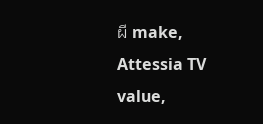ผี make, Attessia TV value,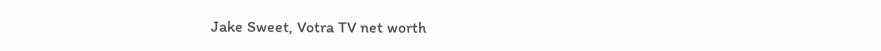Jake Sweet, Votra TV net worth